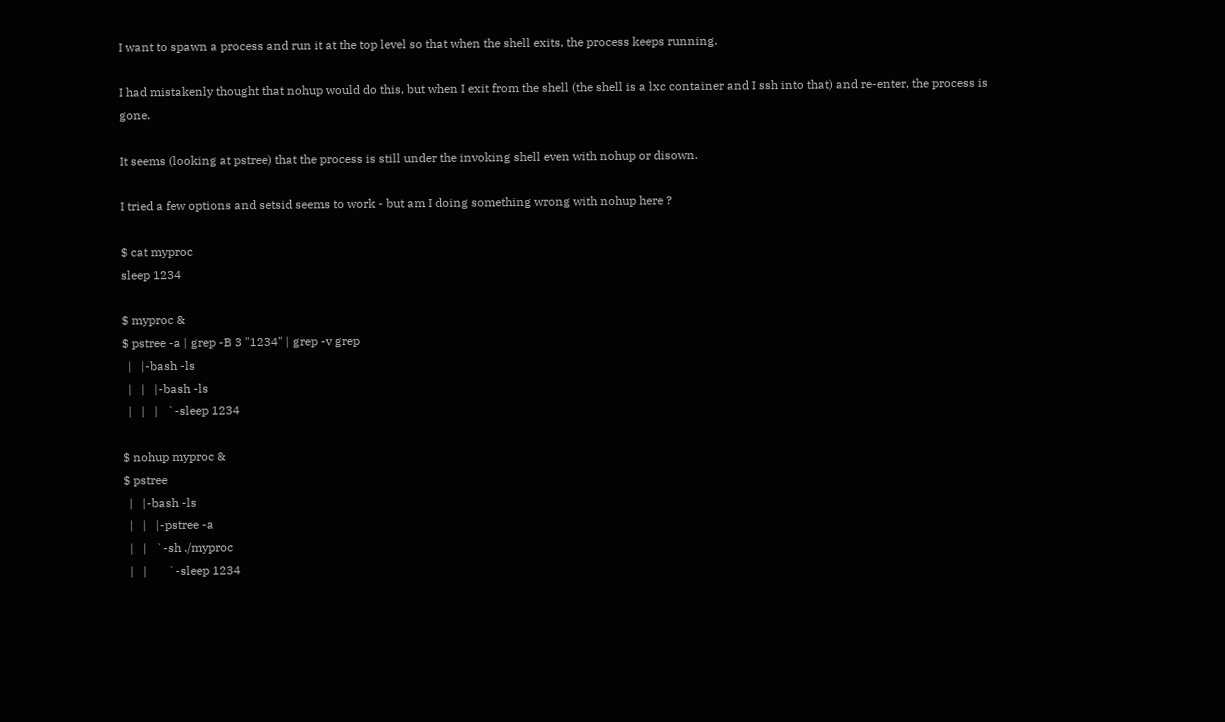I want to spawn a process and run it at the top level so that when the shell exits, the process keeps running.

I had mistakenly thought that nohup would do this, but when I exit from the shell (the shell is a lxc container and I ssh into that) and re-enter, the process is gone.

It seems (looking at pstree) that the process is still under the invoking shell even with nohup or disown.

I tried a few options and setsid seems to work - but am I doing something wrong with nohup here ?

$ cat myproc
sleep 1234

$ myproc &
$ pstree -a | grep -B 3 "1234" | grep -v grep
  |   |-bash -ls
  |   |   |-bash -ls
  |   |   |   `-sleep 1234

$ nohup myproc &
$ pstree
  |   |-bash -ls
  |   |   |-pstree -a
  |   |   `-sh ./myproc
  |   |       `-sleep 1234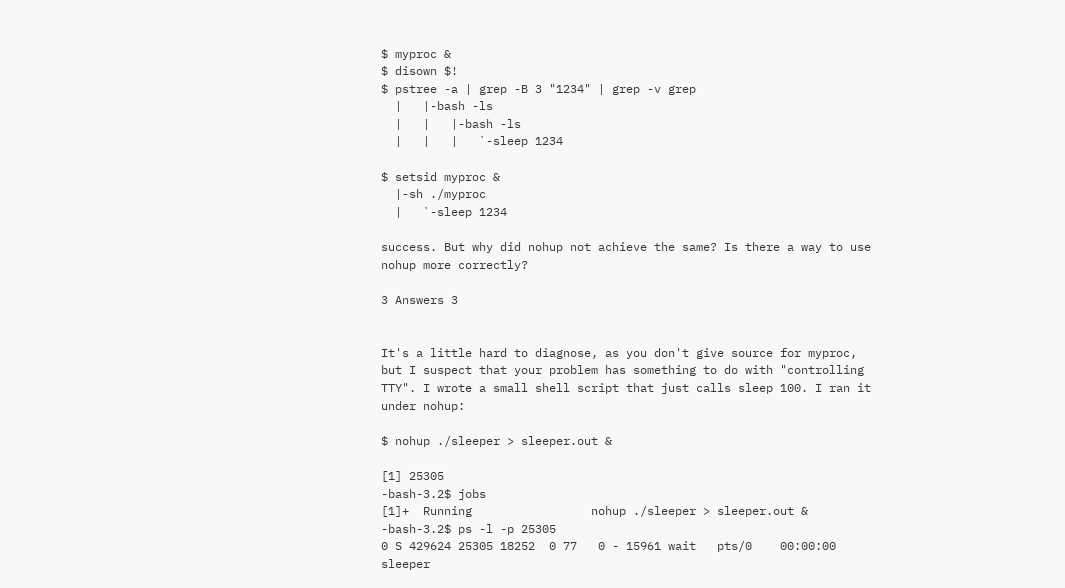$ myproc &
$ disown $!
$ pstree -a | grep -B 3 "1234" | grep -v grep
  |   |-bash -ls
  |   |   |-bash -ls
  |   |   |   `-sleep 1234

$ setsid myproc &
  |-sh ./myproc
  |   `-sleep 1234

success. But why did nohup not achieve the same? Is there a way to use nohup more correctly?

3 Answers 3


It's a little hard to diagnose, as you don't give source for myproc, but I suspect that your problem has something to do with "controlling TTY". I wrote a small shell script that just calls sleep 100. I ran it under nohup:

$ nohup ./sleeper > sleeper.out &

[1] 25305
-bash-3.2$ jobs
[1]+  Running                 nohup ./sleeper > sleeper.out &
-bash-3.2$ ps -l -p 25305
0 S 429624 25305 18252  0 77   0 - 15961 wait   pts/0    00:00:00 sleeper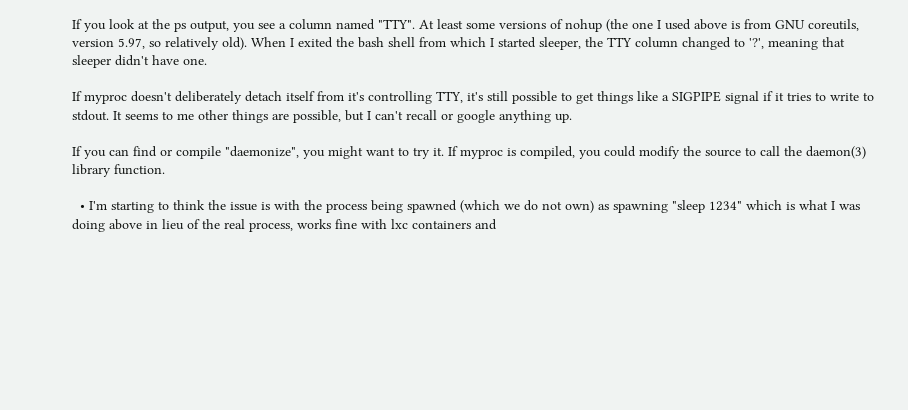If you look at the ps output, you see a column named "TTY". At least some versions of nohup (the one I used above is from GNU coreutils, version 5.97, so relatively old). When I exited the bash shell from which I started sleeper, the TTY column changed to '?', meaning that sleeper didn't have one.

If myproc doesn't deliberately detach itself from it's controlling TTY, it's still possible to get things like a SIGPIPE signal if it tries to write to stdout. It seems to me other things are possible, but I can't recall or google anything up.

If you can find or compile "daemonize", you might want to try it. If myproc is compiled, you could modify the source to call the daemon(3) library function.

  • I'm starting to think the issue is with the process being spawned (which we do not own) as spawning "sleep 1234" which is what I was doing above in lieu of the real process, works fine with lxc containers and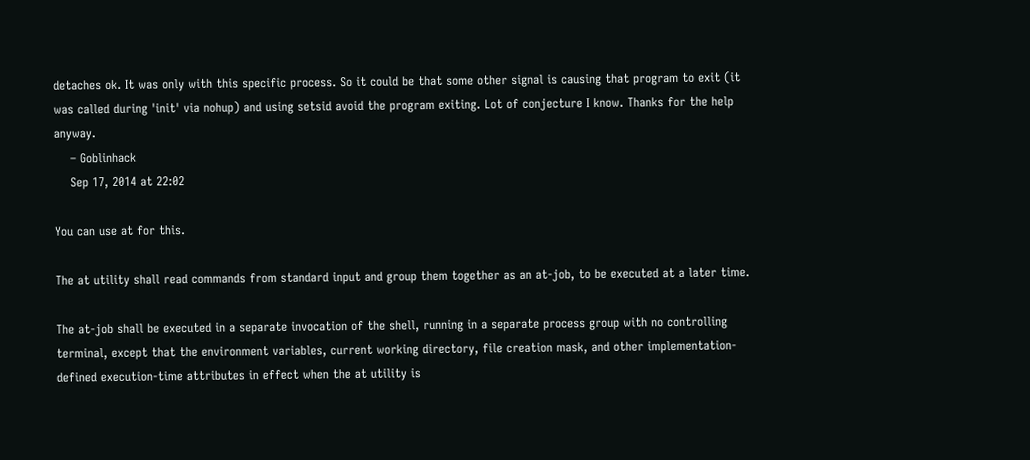detaches ok. It was only with this specific process. So it could be that some other signal is causing that program to exit (it was called during 'init' via nohup) and using setsid avoid the program exiting. Lot of conjecture I know. Thanks for the help anyway.
    – Goblinhack
    Sep 17, 2014 at 22:02

You can use at for this.

The at utility shall read commands from standard input and group them together as an at-job, to be executed at a later time.

The at-job shall be executed in a separate invocation of the shell, running in a separate process group with no controlling terminal, except that the environment variables, current working directory, file creation mask, and other implementation-defined execution-time attributes in effect when the at utility is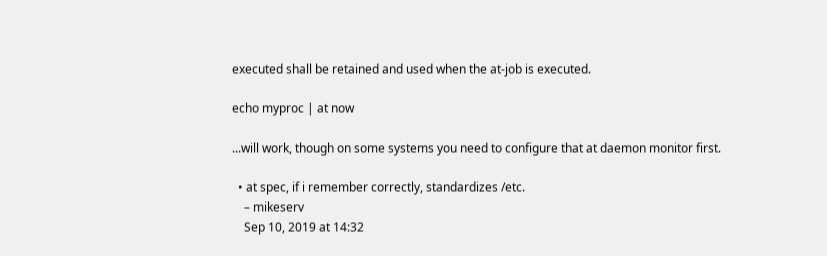executed shall be retained and used when the at-job is executed.

echo myproc | at now

...will work, though on some systems you need to configure that at daemon monitor first.

  • at spec, if i remember correctly, standardizes /etc.
    – mikeserv
    Sep 10, 2019 at 14:32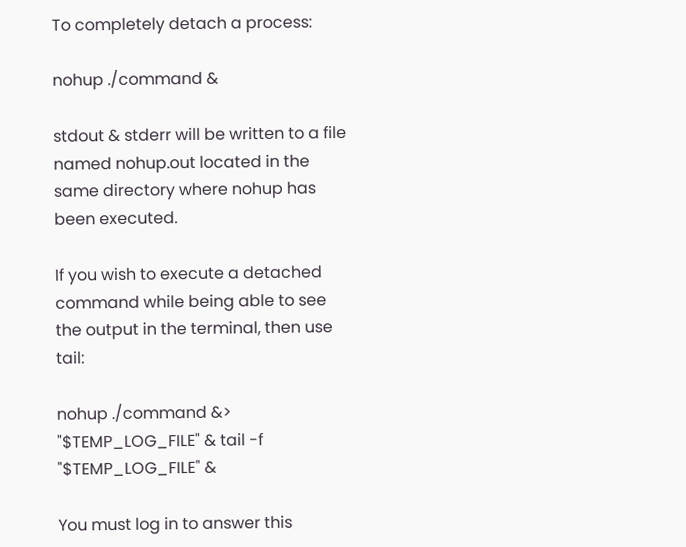To completely detach a process:

nohup ./command &

stdout & stderr will be written to a file named nohup.out located in the same directory where nohup has been executed.

If you wish to execute a detached command while being able to see the output in the terminal, then use tail:

nohup ./command &> "$TEMP_LOG_FILE" & tail -f "$TEMP_LOG_FILE" &

You must log in to answer this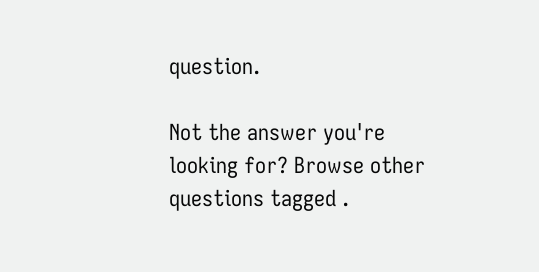question.

Not the answer you're looking for? Browse other questions tagged .